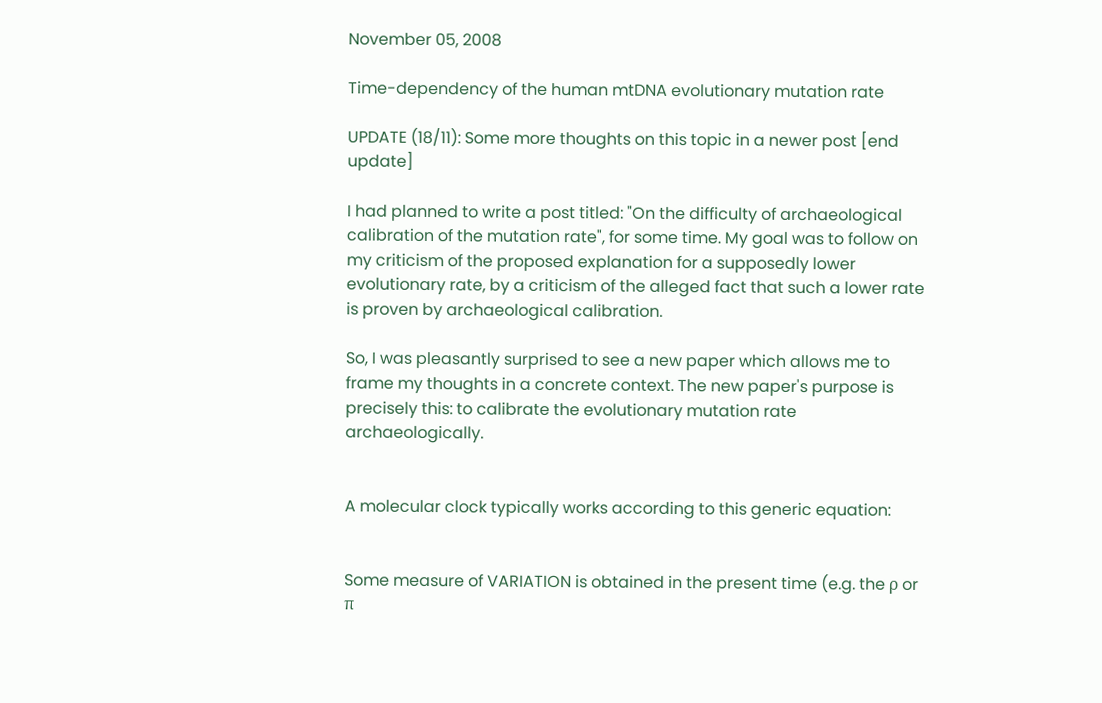November 05, 2008

Time-dependency of the human mtDNA evolutionary mutation rate

UPDATE (18/11): Some more thoughts on this topic in a newer post [end update]

I had planned to write a post titled: "On the difficulty of archaeological calibration of the mutation rate", for some time. My goal was to follow on my criticism of the proposed explanation for a supposedly lower evolutionary rate, by a criticism of the alleged fact that such a lower rate is proven by archaeological calibration.

So, I was pleasantly surprised to see a new paper which allows me to frame my thoughts in a concrete context. The new paper's purpose is precisely this: to calibrate the evolutionary mutation rate archaeologically.


A molecular clock typically works according to this generic equation:


Some measure of VARIATION is obtained in the present time (e.g. the ρ or π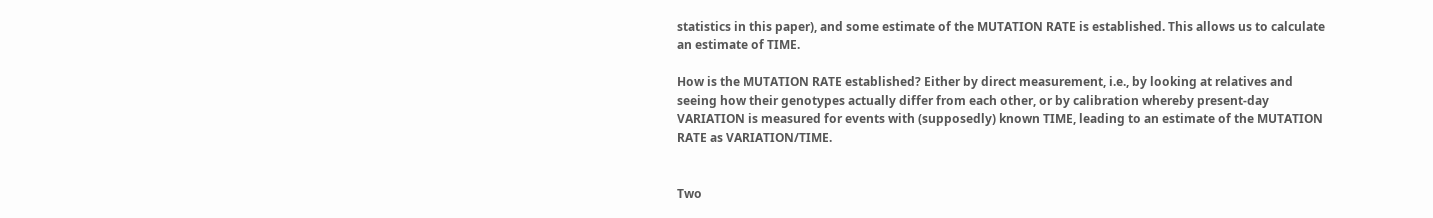statistics in this paper), and some estimate of the MUTATION RATE is established. This allows us to calculate an estimate of TIME.

How is the MUTATION RATE established? Either by direct measurement, i.e., by looking at relatives and seeing how their genotypes actually differ from each other, or by calibration whereby present-day VARIATION is measured for events with (supposedly) known TIME, leading to an estimate of the MUTATION RATE as VARIATION/TIME.


Two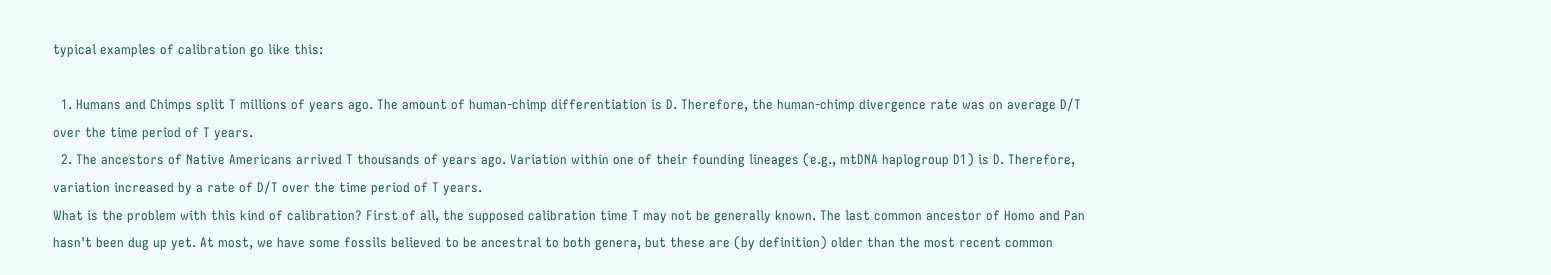typical examples of calibration go like this:

  1. Humans and Chimps split T millions of years ago. The amount of human-chimp differentiation is D. Therefore, the human-chimp divergence rate was on average D/T over the time period of T years.
  2. The ancestors of Native Americans arrived T thousands of years ago. Variation within one of their founding lineages (e.g., mtDNA haplogroup D1) is D. Therefore, variation increased by a rate of D/T over the time period of T years.
What is the problem with this kind of calibration? First of all, the supposed calibration time T may not be generally known. The last common ancestor of Homo and Pan hasn't been dug up yet. At most, we have some fossils believed to be ancestral to both genera, but these are (by definition) older than the most recent common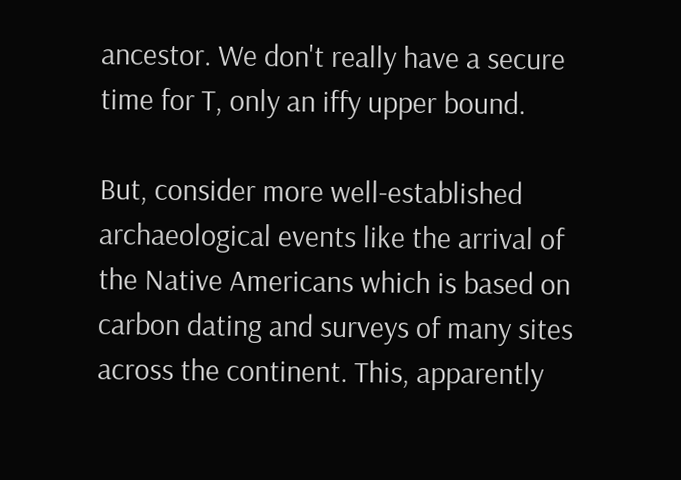ancestor. We don't really have a secure time for T, only an iffy upper bound.

But, consider more well-established archaeological events like the arrival of the Native Americans which is based on carbon dating and surveys of many sites across the continent. This, apparently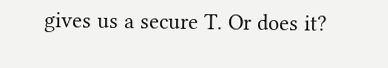gives us a secure T. Or does it?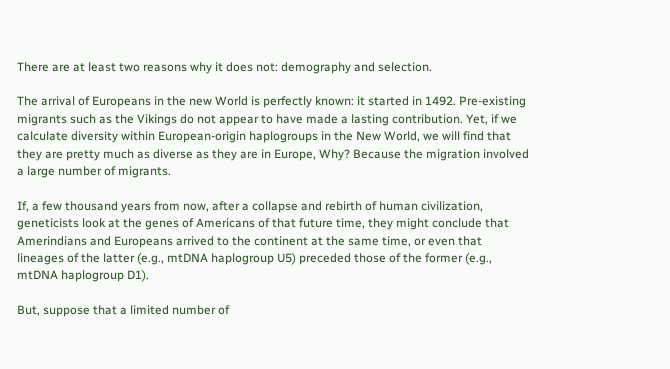There are at least two reasons why it does not: demography and selection.

The arrival of Europeans in the new World is perfectly known: it started in 1492. Pre-existing migrants such as the Vikings do not appear to have made a lasting contribution. Yet, if we calculate diversity within European-origin haplogroups in the New World, we will find that they are pretty much as diverse as they are in Europe, Why? Because the migration involved a large number of migrants.

If, a few thousand years from now, after a collapse and rebirth of human civilization, geneticists look at the genes of Americans of that future time, they might conclude that Amerindians and Europeans arrived to the continent at the same time, or even that lineages of the latter (e.g., mtDNA haplogroup U5) preceded those of the former (e.g., mtDNA haplogroup D1).

But, suppose that a limited number of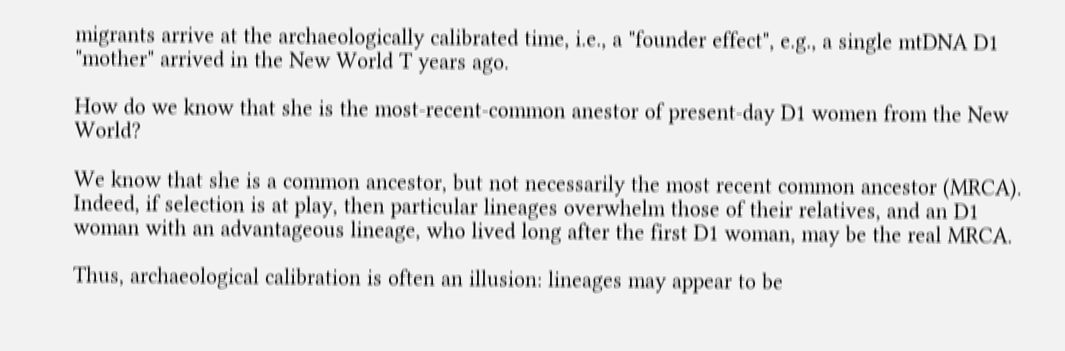migrants arrive at the archaeologically calibrated time, i.e., a "founder effect", e.g., a single mtDNA D1 "mother" arrived in the New World T years ago.

How do we know that she is the most-recent-common anestor of present-day D1 women from the New World?

We know that she is a common ancestor, but not necessarily the most recent common ancestor (MRCA). Indeed, if selection is at play, then particular lineages overwhelm those of their relatives, and an D1 woman with an advantageous lineage, who lived long after the first D1 woman, may be the real MRCA.

Thus, archaeological calibration is often an illusion: lineages may appear to be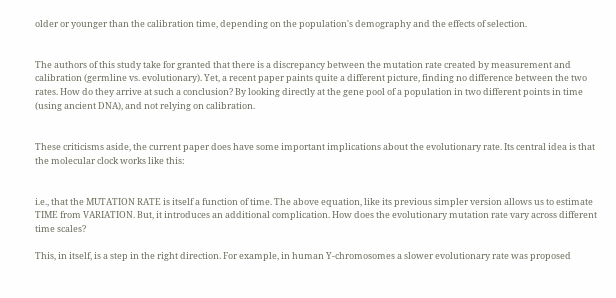older or younger than the calibration time, depending on the population's demography and the effects of selection.


The authors of this study take for granted that there is a discrepancy between the mutation rate created by measurement and calibration (germline vs. evolutionary). Yet, a recent paper paints quite a different picture, finding no difference between the two rates. How do they arrive at such a conclusion? By looking directly at the gene pool of a population in two different points in time (using ancient DNA), and not relying on calibration.


These criticisms aside, the current paper does have some important implications about the evolutionary rate. Its central idea is that the molecular clock works like this:


i.e., that the MUTATION RATE is itself a function of time. The above equation, like its previous simpler version allows us to estimate TIME from VARIATION. But, it introduces an additional complication. How does the evolutionary mutation rate vary across different time scales?

This, in itself, is a step in the right direction. For example, in human Y-chromosomes a slower evolutionary rate was proposed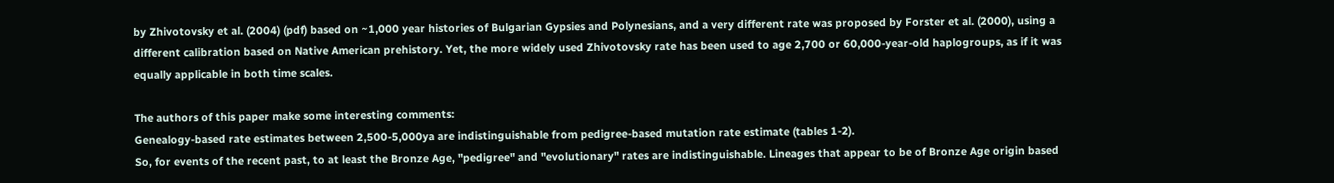by Zhivotovsky et al. (2004) (pdf) based on ~1,000 year histories of Bulgarian Gypsies and Polynesians, and a very different rate was proposed by Forster et al. (2000), using a different calibration based on Native American prehistory. Yet, the more widely used Zhivotovsky rate has been used to age 2,700 or 60,000-year-old haplogroups, as if it was equally applicable in both time scales.

The authors of this paper make some interesting comments:
Genealogy-based rate estimates between 2,500-5,000ya are indistinguishable from pedigree-based mutation rate estimate (tables 1-2).
So, for events of the recent past, to at least the Bronze Age, "pedigree" and "evolutionary" rates are indistinguishable. Lineages that appear to be of Bronze Age origin based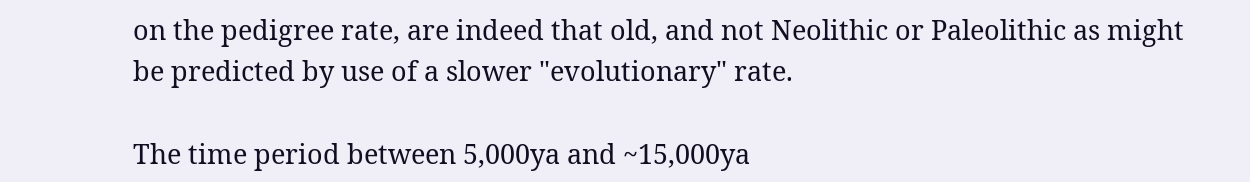on the pedigree rate, are indeed that old, and not Neolithic or Paleolithic as might be predicted by use of a slower "evolutionary" rate.

The time period between 5,000ya and ~15,000ya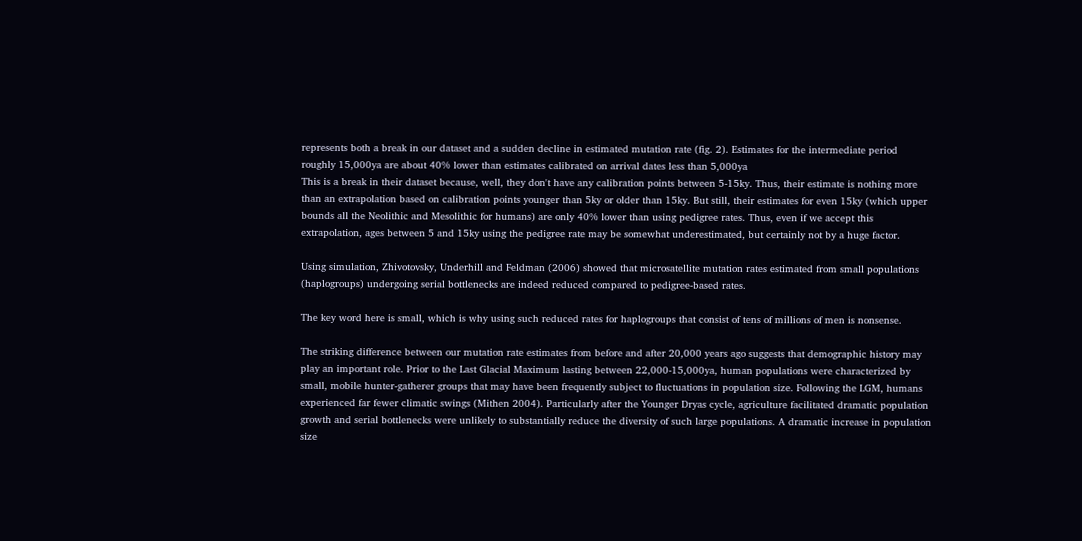represents both a break in our dataset and a sudden decline in estimated mutation rate (fig. 2). Estimates for the intermediate period roughly 15,000ya are about 40% lower than estimates calibrated on arrival dates less than 5,000ya
This is a break in their dataset because, well, they don't have any calibration points between 5-15ky. Thus, their estimate is nothing more than an extrapolation based on calibration points younger than 5ky or older than 15ky. But still, their estimates for even 15ky (which upper bounds all the Neolithic and Mesolithic for humans) are only 40% lower than using pedigree rates. Thus, even if we accept this extrapolation, ages between 5 and 15ky using the pedigree rate may be somewhat underestimated, but certainly not by a huge factor.

Using simulation, Zhivotovsky, Underhill and Feldman (2006) showed that microsatellite mutation rates estimated from small populations (haplogroups) undergoing serial bottlenecks are indeed reduced compared to pedigree-based rates.

The key word here is small, which is why using such reduced rates for haplogroups that consist of tens of millions of men is nonsense.

The striking difference between our mutation rate estimates from before and after 20,000 years ago suggests that demographic history may play an important role. Prior to the Last Glacial Maximum lasting between 22,000-15,000ya, human populations were characterized by small, mobile hunter-gatherer groups that may have been frequently subject to fluctuations in population size. Following the LGM, humans experienced far fewer climatic swings (Mithen 2004). Particularly after the Younger Dryas cycle, agriculture facilitated dramatic population growth and serial bottlenecks were unlikely to substantially reduce the diversity of such large populations. A dramatic increase in population size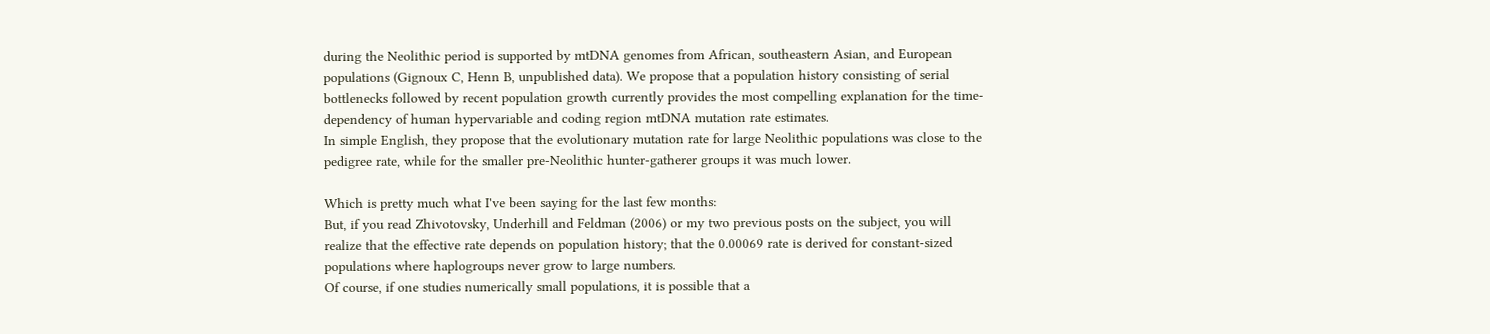during the Neolithic period is supported by mtDNA genomes from African, southeastern Asian, and European populations (Gignoux C, Henn B, unpublished data). We propose that a population history consisting of serial bottlenecks followed by recent population growth currently provides the most compelling explanation for the time-dependency of human hypervariable and coding region mtDNA mutation rate estimates.
In simple English, they propose that the evolutionary mutation rate for large Neolithic populations was close to the pedigree rate, while for the smaller pre-Neolithic hunter-gatherer groups it was much lower.

Which is pretty much what I've been saying for the last few months:
But, if you read Zhivotovsky, Underhill and Feldman (2006) or my two previous posts on the subject, you will realize that the effective rate depends on population history; that the 0.00069 rate is derived for constant-sized populations where haplogroups never grow to large numbers.
Of course, if one studies numerically small populations, it is possible that a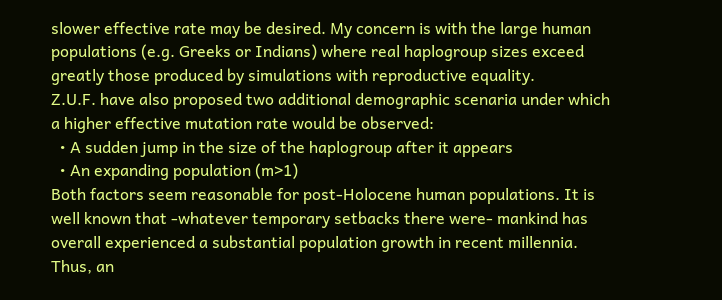slower effective rate may be desired. My concern is with the large human populations (e.g. Greeks or Indians) where real haplogroup sizes exceed greatly those produced by simulations with reproductive equality.
Z.U.F. have also proposed two additional demographic scenaria under which a higher effective mutation rate would be observed:
  • A sudden jump in the size of the haplogroup after it appears
  • An expanding population (m>1)
Both factors seem reasonable for post-Holocene human populations. It is well known that -whatever temporary setbacks there were- mankind has overall experienced a substantial population growth in recent millennia. Thus, an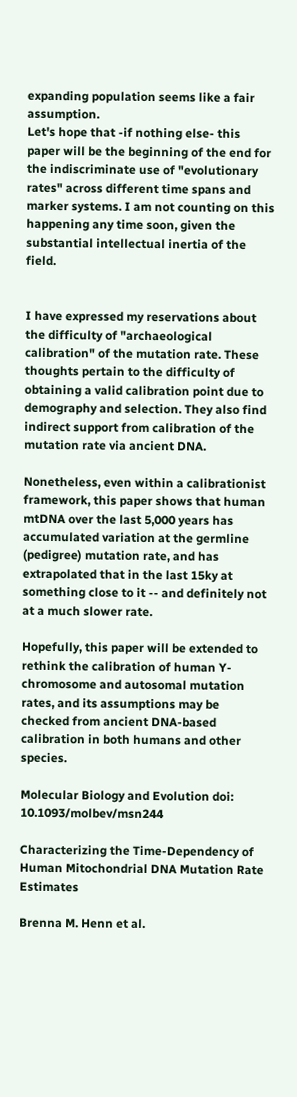expanding population seems like a fair assumption.
Let's hope that -if nothing else- this paper will be the beginning of the end for the indiscriminate use of "evolutionary rates" across different time spans and marker systems. I am not counting on this happening any time soon, given the substantial intellectual inertia of the field.


I have expressed my reservations about the difficulty of "archaeological calibration" of the mutation rate. These thoughts pertain to the difficulty of obtaining a valid calibration point due to demography and selection. They also find indirect support from calibration of the mutation rate via ancient DNA.

Nonetheless, even within a calibrationist framework, this paper shows that human mtDNA over the last 5,000 years has accumulated variation at the germline (pedigree) mutation rate, and has extrapolated that in the last 15ky at something close to it -- and definitely not at a much slower rate.

Hopefully, this paper will be extended to rethink the calibration of human Y-chromosome and autosomal mutation rates, and its assumptions may be checked from ancient DNA-based calibration in both humans and other species.

Molecular Biology and Evolution doi: 10.1093/molbev/msn244

Characterizing the Time-Dependency of Human Mitochondrial DNA Mutation Rate Estimates

Brenna M. Henn et al.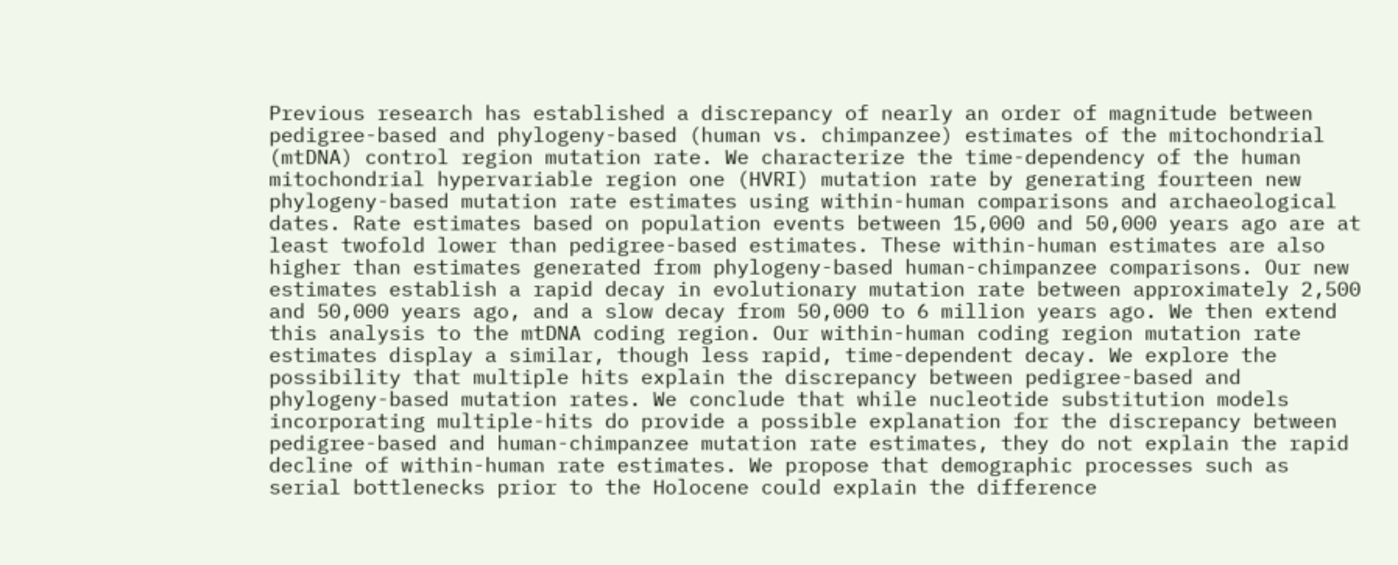Previous research has established a discrepancy of nearly an order of magnitude between pedigree-based and phylogeny-based (human vs. chimpanzee) estimates of the mitochondrial (mtDNA) control region mutation rate. We characterize the time-dependency of the human mitochondrial hypervariable region one (HVRI) mutation rate by generating fourteen new phylogeny-based mutation rate estimates using within-human comparisons and archaeological dates. Rate estimates based on population events between 15,000 and 50,000 years ago are at least twofold lower than pedigree-based estimates. These within-human estimates are also higher than estimates generated from phylogeny-based human-chimpanzee comparisons. Our new estimates establish a rapid decay in evolutionary mutation rate between approximately 2,500 and 50,000 years ago, and a slow decay from 50,000 to 6 million years ago. We then extend this analysis to the mtDNA coding region. Our within-human coding region mutation rate estimates display a similar, though less rapid, time-dependent decay. We explore the possibility that multiple hits explain the discrepancy between pedigree-based and phylogeny-based mutation rates. We conclude that while nucleotide substitution models incorporating multiple-hits do provide a possible explanation for the discrepancy between pedigree-based and human-chimpanzee mutation rate estimates, they do not explain the rapid decline of within-human rate estimates. We propose that demographic processes such as serial bottlenecks prior to the Holocene could explain the difference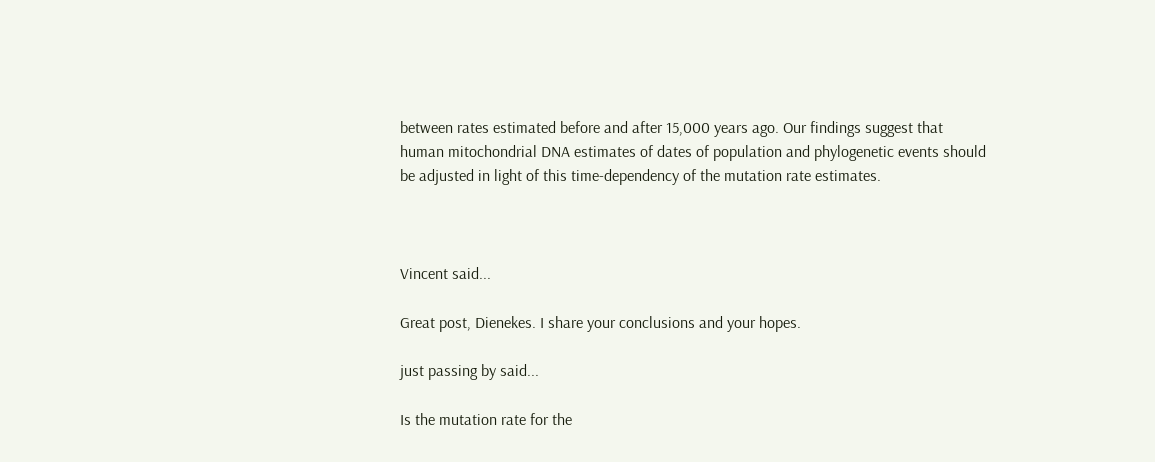between rates estimated before and after 15,000 years ago. Our findings suggest that human mitochondrial DNA estimates of dates of population and phylogenetic events should be adjusted in light of this time-dependency of the mutation rate estimates.



Vincent said...

Great post, Dienekes. I share your conclusions and your hopes.

just passing by said...

Is the mutation rate for the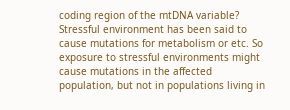coding region of the mtDNA variable? Stressful environment has been said to cause mutations for metabolism or etc. So exposure to stressful environments might cause mutations in the affected population, but not in populations living in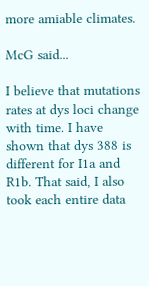more amiable climates.

McG said...

I believe that mutations rates at dys loci change with time. I have shown that dys 388 is different for I1a and R1b. That said, I also took each entire data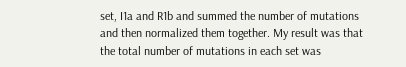set, I1a and R1b and summed the number of mutations and then normalized them together. My result was that the total number of mutations in each set was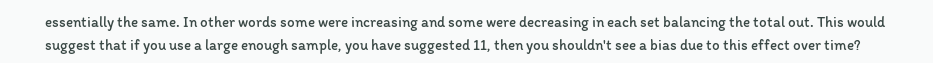essentially the same. In other words some were increasing and some were decreasing in each set balancing the total out. This would suggest that if you use a large enough sample, you have suggested 11, then you shouldn't see a bias due to this effect over time?